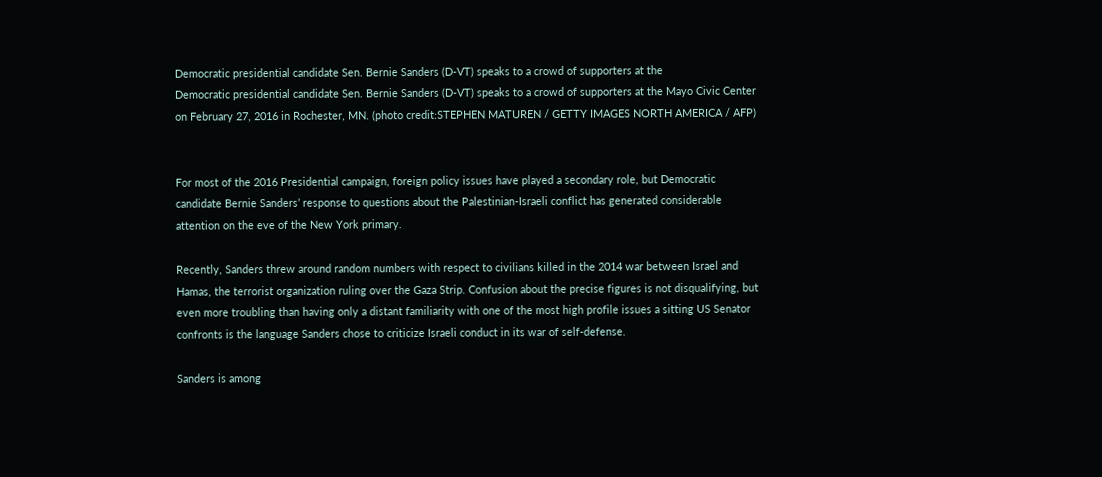Democratic presidential candidate Sen. Bernie Sanders (D-VT) speaks to a crowd of supporters at the
Democratic presidential candidate Sen. Bernie Sanders (D-VT) speaks to a crowd of supporters at the Mayo Civic Center on February 27, 2016 in Rochester, MN. (photo credit:STEPHEN MATUREN / GETTY IMAGES NORTH AMERICA / AFP)


For most of the 2016 Presidential campaign, foreign policy issues have played a secondary role, but Democratic candidate Bernie Sanders’ response to questions about the Palestinian-Israeli conflict has generated considerable attention on the eve of the New York primary.

Recently, Sanders threw around random numbers with respect to civilians killed in the 2014 war between Israel and Hamas, the terrorist organization ruling over the Gaza Strip. Confusion about the precise figures is not disqualifying, but even more troubling than having only a distant familiarity with one of the most high profile issues a sitting US Senator confronts is the language Sanders chose to criticize Israeli conduct in its war of self-defense.

Sanders is among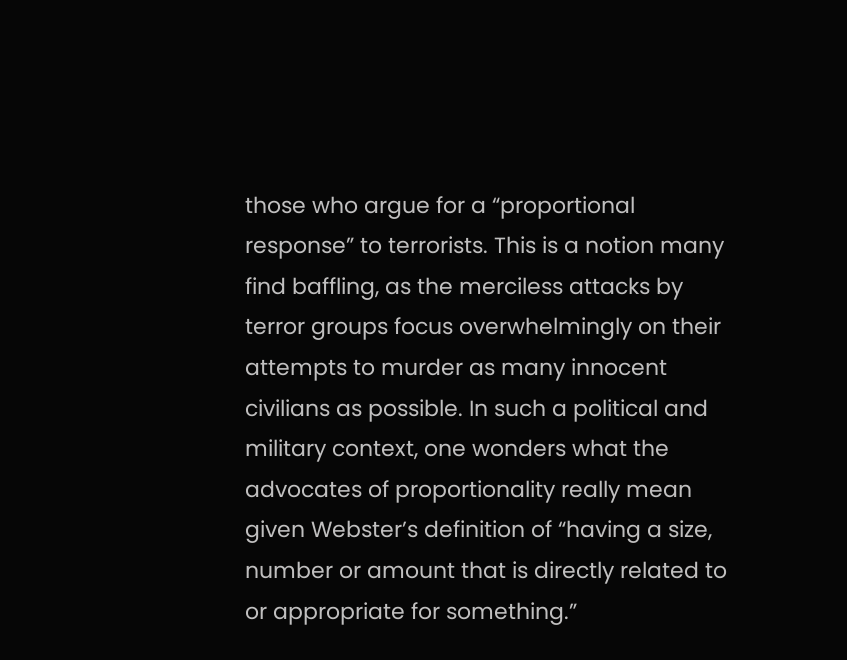those who argue for a “proportional response” to terrorists. This is a notion many find baffling, as the merciless attacks by terror groups focus overwhelmingly on their attempts to murder as many innocent civilians as possible. In such a political and military context, one wonders what the advocates of proportionality really mean given Webster’s definition of “having a size, number or amount that is directly related to or appropriate for something.”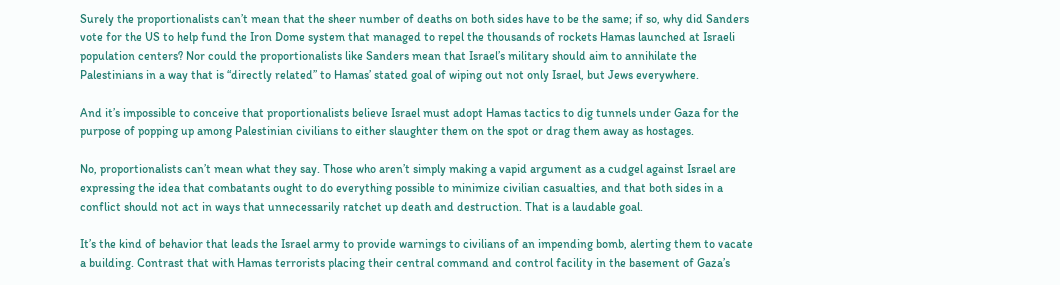Surely the proportionalists can’t mean that the sheer number of deaths on both sides have to be the same; if so, why did Sanders vote for the US to help fund the Iron Dome system that managed to repel the thousands of rockets Hamas launched at Israeli population centers? Nor could the proportionalists like Sanders mean that Israel’s military should aim to annihilate the Palestinians in a way that is “directly related” to Hamas’ stated goal of wiping out not only Israel, but Jews everywhere.

And it’s impossible to conceive that proportionalists believe Israel must adopt Hamas tactics to dig tunnels under Gaza for the purpose of popping up among Palestinian civilians to either slaughter them on the spot or drag them away as hostages.

No, proportionalists can’t mean what they say. Those who aren’t simply making a vapid argument as a cudgel against Israel are expressing the idea that combatants ought to do everything possible to minimize civilian casualties, and that both sides in a conflict should not act in ways that unnecessarily ratchet up death and destruction. That is a laudable goal.

It’s the kind of behavior that leads the Israel army to provide warnings to civilians of an impending bomb, alerting them to vacate a building. Contrast that with Hamas terrorists placing their central command and control facility in the basement of Gaza’s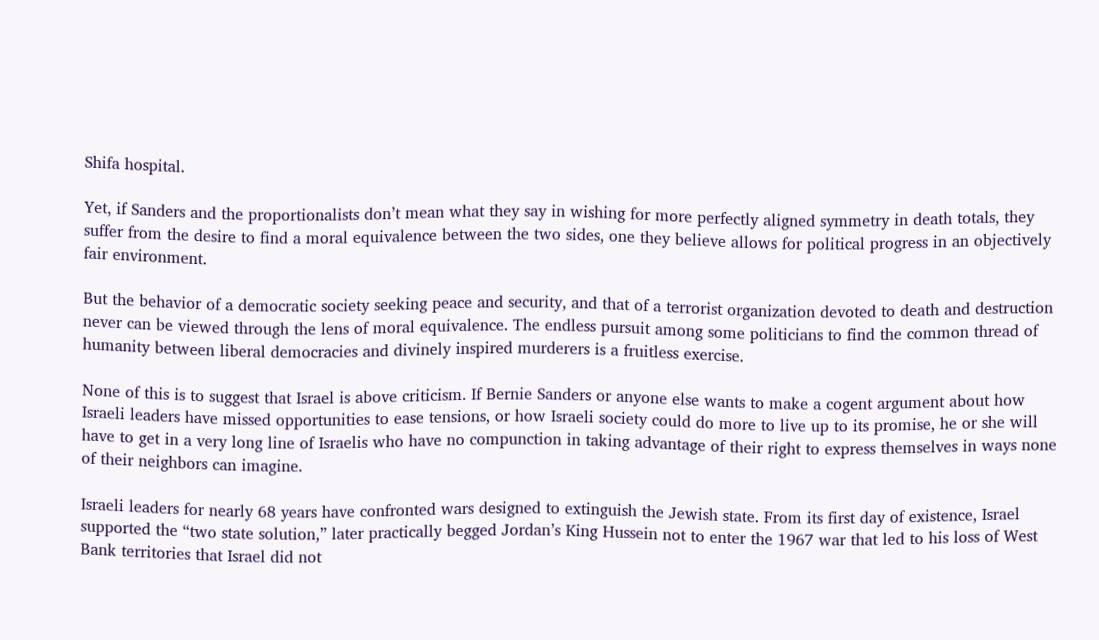Shifa hospital.

Yet, if Sanders and the proportionalists don’t mean what they say in wishing for more perfectly aligned symmetry in death totals, they suffer from the desire to find a moral equivalence between the two sides, one they believe allows for political progress in an objectively fair environment.

But the behavior of a democratic society seeking peace and security, and that of a terrorist organization devoted to death and destruction never can be viewed through the lens of moral equivalence. The endless pursuit among some politicians to find the common thread of humanity between liberal democracies and divinely inspired murderers is a fruitless exercise.

None of this is to suggest that Israel is above criticism. If Bernie Sanders or anyone else wants to make a cogent argument about how Israeli leaders have missed opportunities to ease tensions, or how Israeli society could do more to live up to its promise, he or she will have to get in a very long line of Israelis who have no compunction in taking advantage of their right to express themselves in ways none of their neighbors can imagine.

Israeli leaders for nearly 68 years have confronted wars designed to extinguish the Jewish state. From its first day of existence, Israel supported the “two state solution,” later practically begged Jordan’s King Hussein not to enter the 1967 war that led to his loss of West Bank territories that Israel did not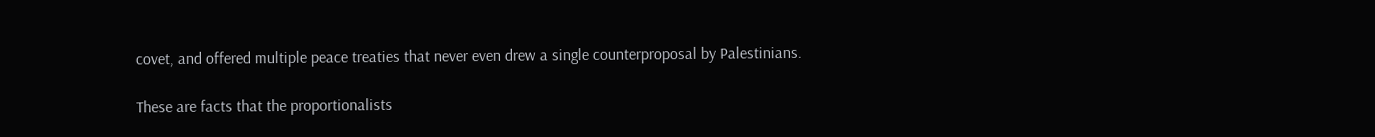covet, and offered multiple peace treaties that never even drew a single counterproposal by Palestinians.

These are facts that the proportionalists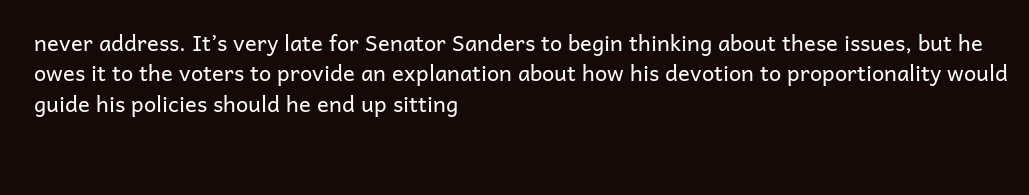never address. It’s very late for Senator Sanders to begin thinking about these issues, but he owes it to the voters to provide an explanation about how his devotion to proportionality would guide his policies should he end up sitting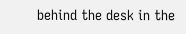behind the desk in the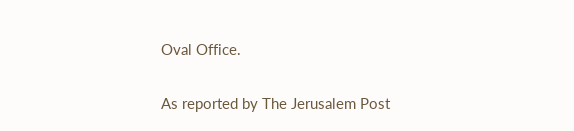Oval Office.

As reported by The Jerusalem Post